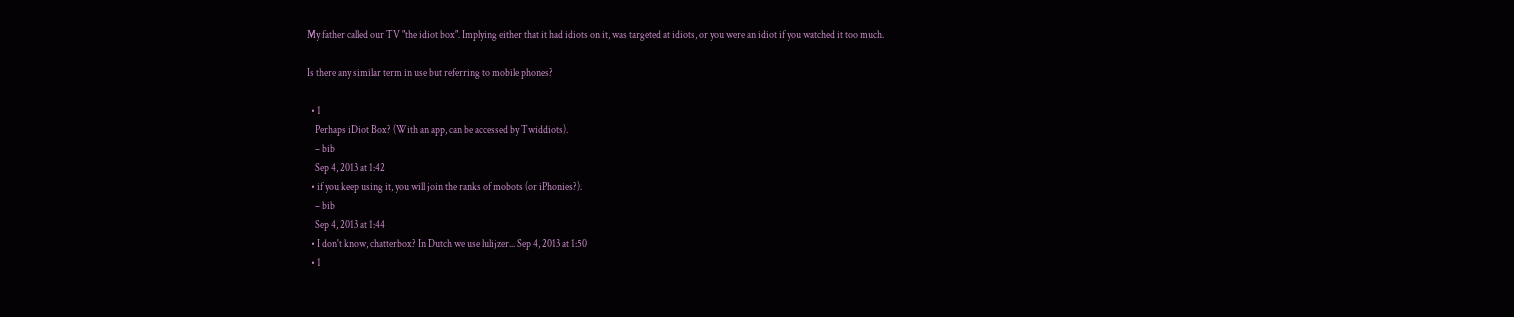My father called our TV "the idiot box". Implying either that it had idiots on it, was targeted at idiots, or you were an idiot if you watched it too much.

Is there any similar term in use but referring to mobile phones?

  • 1
    Perhaps iDiot Box? (With an app, can be accessed by Twiddiots).
    – bib
    Sep 4, 2013 at 1:42
  • if you keep using it, you will join the ranks of mobots (or iPhonies?).
    – bib
    Sep 4, 2013 at 1:44
  • I don't know, chatterbox? In Dutch we use lulijzer... Sep 4, 2013 at 1:50
  • 1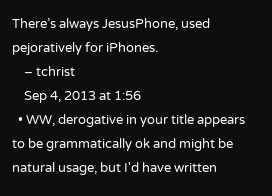There’s always JesusPhone, used pejoratively for iPhones.
    – tchrist
    Sep 4, 2013 at 1:56
  • WW, derogative in your title appears to be grammatically ok and might be natural usage, but I'd have written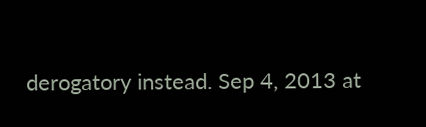derogatory instead. Sep 4, 2013 at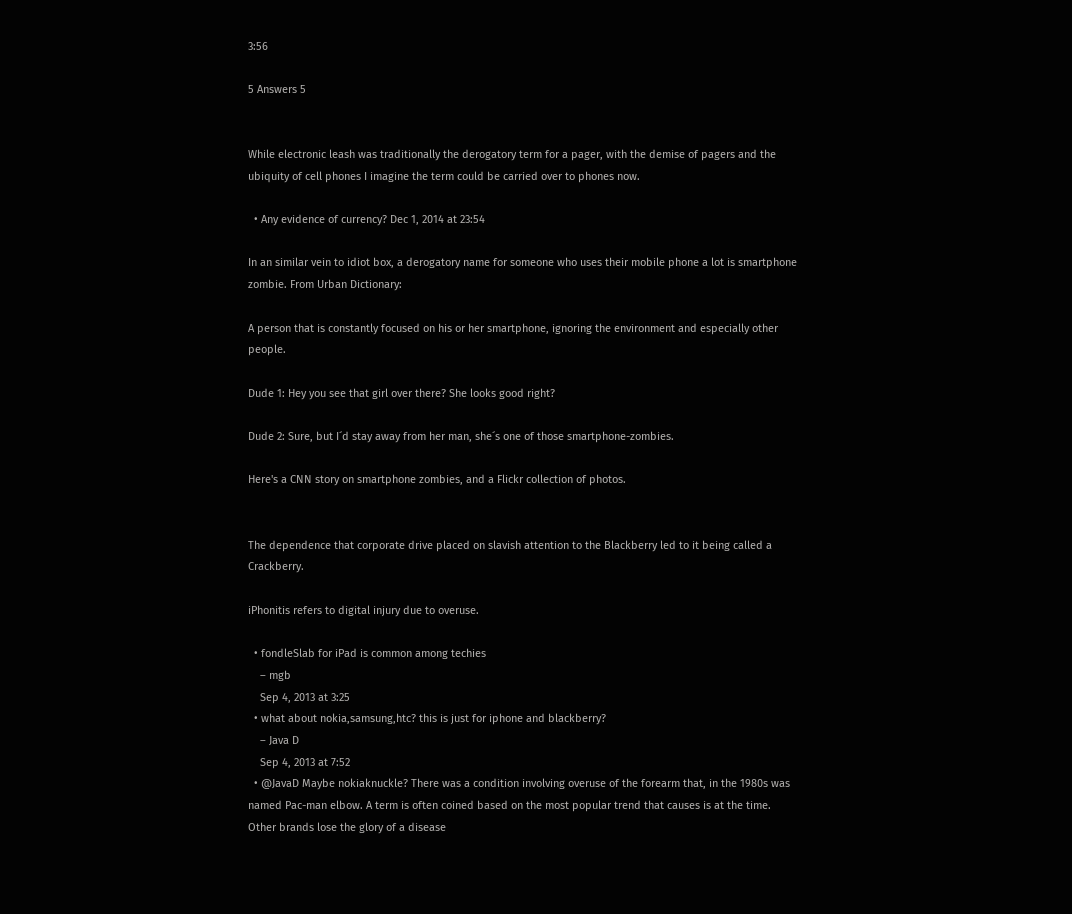3:56

5 Answers 5


While electronic leash was traditionally the derogatory term for a pager, with the demise of pagers and the ubiquity of cell phones I imagine the term could be carried over to phones now.

  • Any evidence of currency? Dec 1, 2014 at 23:54

In an similar vein to idiot box, a derogatory name for someone who uses their mobile phone a lot is smartphone zombie. From Urban Dictionary:

A person that is constantly focused on his or her smartphone, ignoring the environment and especially other people.

Dude 1: Hey you see that girl over there? She looks good right?

Dude 2: Sure, but I´d stay away from her man, she´s one of those smartphone-zombies.

Here's a CNN story on smartphone zombies, and a Flickr collection of photos.


The dependence that corporate drive placed on slavish attention to the Blackberry led to it being called a Crackberry.

iPhonitis refers to digital injury due to overuse.

  • fondleSlab for iPad is common among techies
    – mgb
    Sep 4, 2013 at 3:25
  • what about nokia,samsung,htc? this is just for iphone and blackberry?
    – Java D
    Sep 4, 2013 at 7:52
  • @JavaD Maybe nokiaknuckle? There was a condition involving overuse of the forearm that, in the 1980s was named Pac-man elbow. A term is often coined based on the most popular trend that causes is at the time. Other brands lose the glory of a disease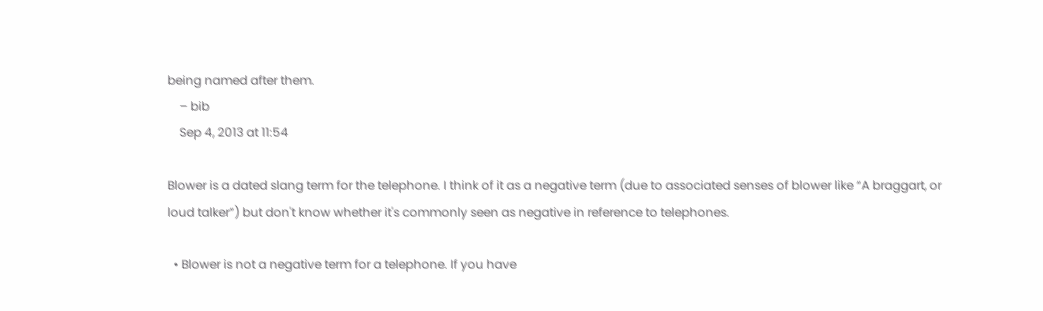being named after them.
    – bib
    Sep 4, 2013 at 11:54

Blower is a dated slang term for the telephone. I think of it as a negative term (due to associated senses of blower like “A braggart, or loud talker”) but don't know whether it's commonly seen as negative in reference to telephones.

  • Blower is not a negative term for a telephone. If you have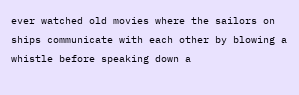ever watched old movies where the sailors on ships communicate with each other by blowing a whistle before speaking down a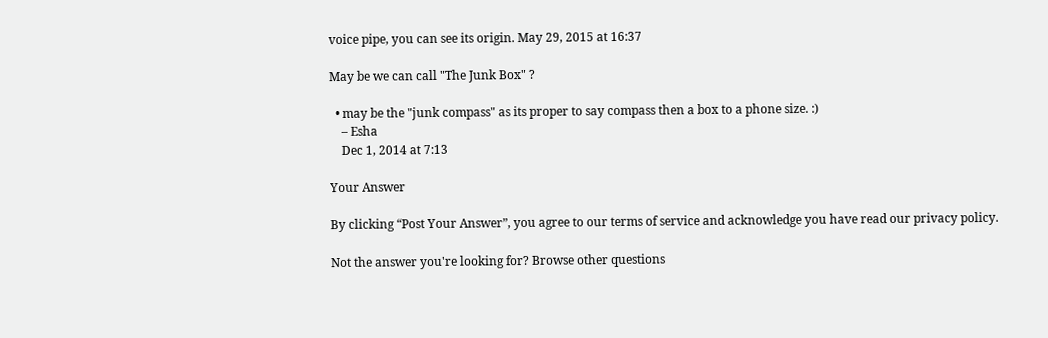voice pipe, you can see its origin. May 29, 2015 at 16:37

May be we can call "The Junk Box" ?

  • may be the "junk compass" as its proper to say compass then a box to a phone size. :)
    – Esha
    Dec 1, 2014 at 7:13

Your Answer

By clicking “Post Your Answer”, you agree to our terms of service and acknowledge you have read our privacy policy.

Not the answer you're looking for? Browse other questions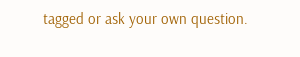tagged or ask your own question.